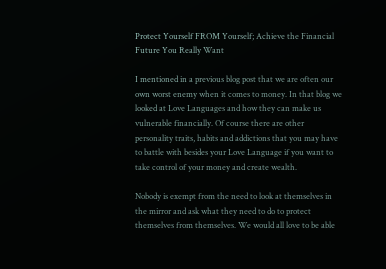Protect Yourself FROM Yourself; Achieve the Financial Future You Really Want

I mentioned in a previous blog post that we are often our own worst enemy when it comes to money. In that blog we looked at Love Languages and how they can make us vulnerable financially. Of course there are other personality traits, habits and addictions that you may have to battle with besides your Love Language if you want to take control of your money and create wealth.

Nobody is exempt from the need to look at themselves in the mirror and ask what they need to do to protect themselves from themselves. We would all love to be able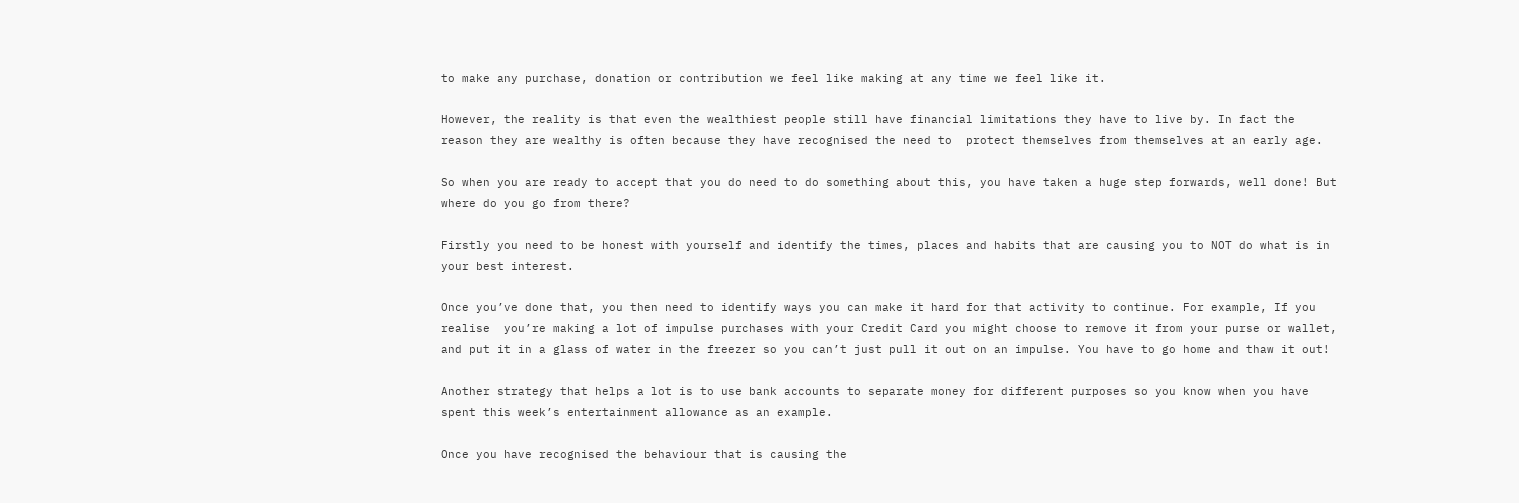to make any purchase, donation or contribution we feel like making at any time we feel like it.

However, the reality is that even the wealthiest people still have financial limitations they have to live by. In fact the reason they are wealthy is often because they have recognised the need to  protect themselves from themselves at an early age.

So when you are ready to accept that you do need to do something about this, you have taken a huge step forwards, well done! But where do you go from there?

Firstly you need to be honest with yourself and identify the times, places and habits that are causing you to NOT do what is in your best interest.

Once you’ve done that, you then need to identify ways you can make it hard for that activity to continue. For example, If you realise  you’re making a lot of impulse purchases with your Credit Card you might choose to remove it from your purse or wallet, and put it in a glass of water in the freezer so you can’t just pull it out on an impulse. You have to go home and thaw it out!

Another strategy that helps a lot is to use bank accounts to separate money for different purposes so you know when you have spent this week’s entertainment allowance as an example.

Once you have recognised the behaviour that is causing the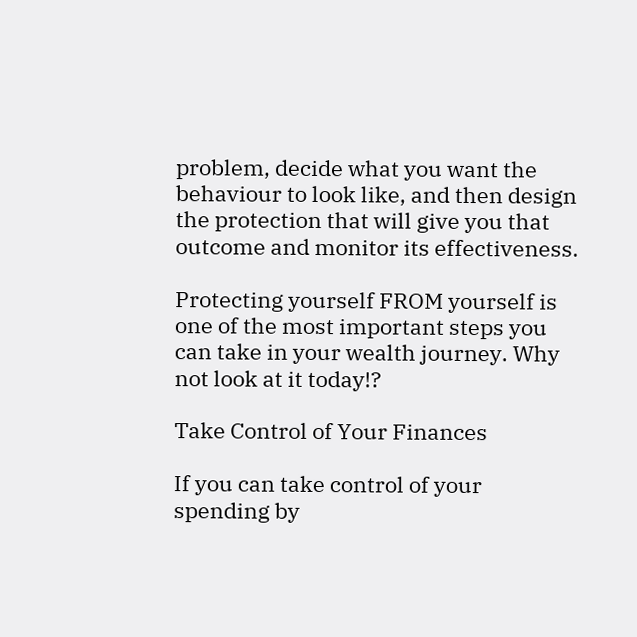problem, decide what you want the behaviour to look like, and then design the protection that will give you that outcome and monitor its effectiveness.

Protecting yourself FROM yourself is one of the most important steps you can take in your wealth journey. Why not look at it today!?

Take Control of Your Finances

If you can take control of your spending by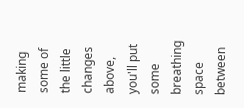making some of the little changes above, you'll put some breathing space between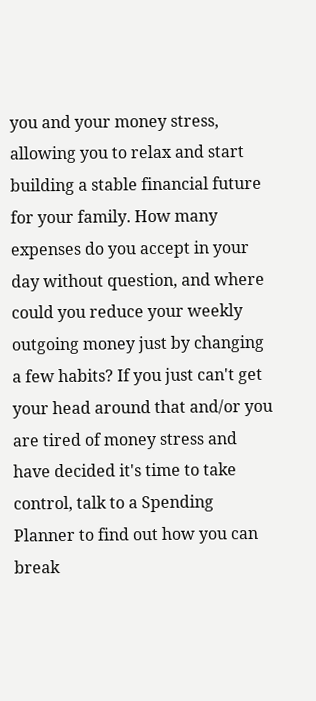you and your money stress, allowing you to relax and start building a stable financial future for your family. How many expenses do you accept in your day without question, and where could you reduce your weekly outgoing money just by changing a few habits? If you just can't get your head around that and/or you are tired of money stress and have decided it's time to take control, talk to a Spending Planner to find out how you can break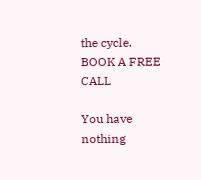the cycle. BOOK A FREE CALL

You have nothing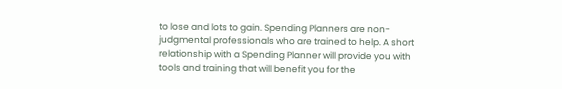to lose and lots to gain. Spending Planners are non-judgmental professionals who are trained to help. A short relationship with a Spending Planner will provide you with tools and training that will benefit you for the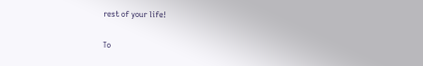rest of your life!

To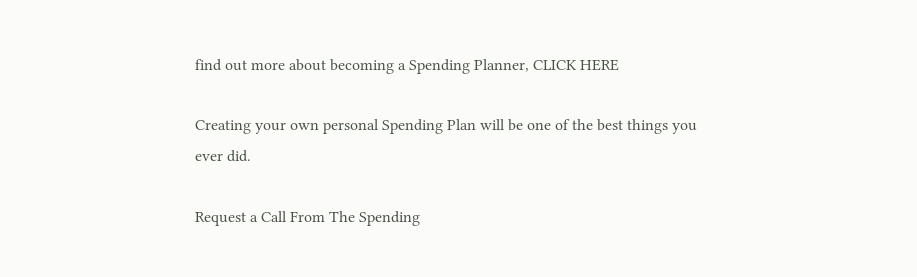find out more about becoming a Spending Planner, CLICK HERE

Creating your own personal Spending Plan will be one of the best things you ever did.

Request a Call From The Spending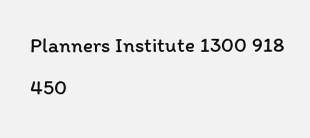Planners Institute 1300 918 450